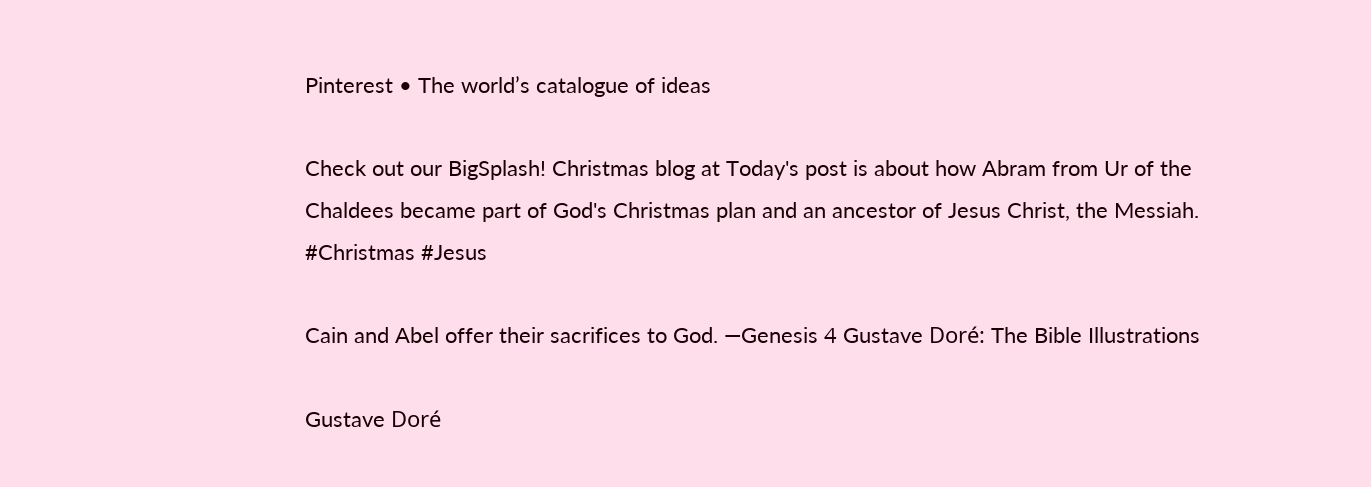Pinterest • The world’s catalogue of ideas

Check out our BigSplash! Christmas blog at Today's post is about how Abram from Ur of the Chaldees became part of God's Christmas plan and an ancestor of Jesus Christ, the Messiah. #Christmas #Jesus

Cain and Abel offer their sacrifices to God. ―Genesis 4 Gustave Doré: The Bible Illustrations

Gustave Doré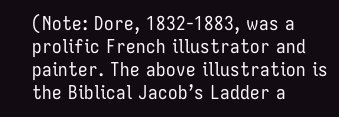(Note: Dore, 1832-1883, was a prolific French illustrator and painter. The above illustration is the Biblical Jacob’s Ladder a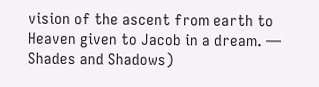vision of the ascent from earth to Heaven given to Jacob in a dream. — Shades and Shadows)